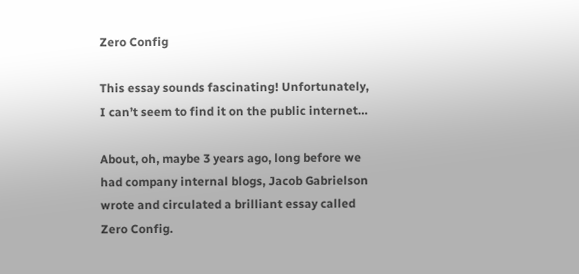Zero Config

This essay sounds fascinating! Unfortunately, I can’t seem to find it on the public internet…

About, oh, maybe 3 years ago, long before we had company internal blogs, Jacob Gabrielson wrote and circulated a brilliant essay called Zero Config.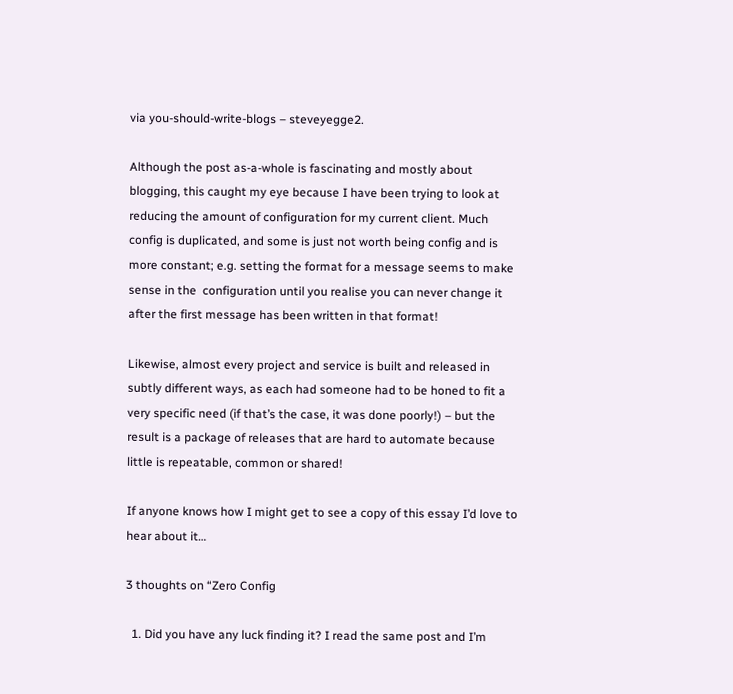via you-should-write-blogs – steveyegge2.

Although the post as-a-whole is fascinating and mostly about blogging, this caught my eye because I have been trying to look at reducing the amount of configuration for my current client. Much config is duplicated, and some is just not worth being config and is more constant; e.g. setting the format for a message seems to make sense in the  configuration until you realise you can never change it after the first message has been written in that format!

Likewise, almost every project and service is built and released in subtly different ways, as each had someone had to be honed to fit a very specific need (if that’s the case, it was done poorly!) – but the result is a package of releases that are hard to automate because little is repeatable, common or shared!

If anyone knows how I might get to see a copy of this essay I’d love to hear about it…

3 thoughts on “Zero Config

  1. Did you have any luck finding it? I read the same post and I’m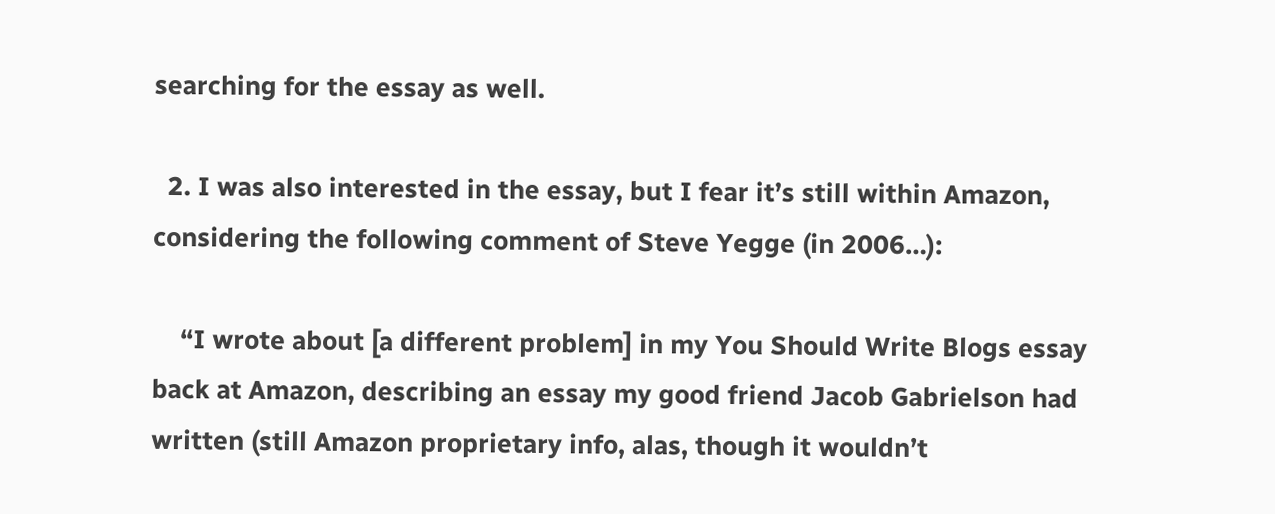searching for the essay as well.

  2. I was also interested in the essay, but I fear it’s still within Amazon, considering the following comment of Steve Yegge (in 2006…):

    “I wrote about [a different problem] in my You Should Write Blogs essay back at Amazon, describing an essay my good friend Jacob Gabrielson had written (still Amazon proprietary info, alas, though it wouldn’t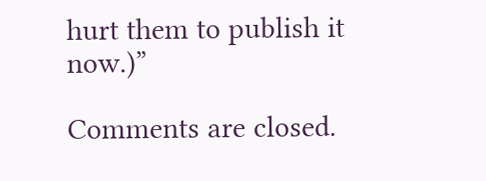hurt them to publish it now.)”

Comments are closed.